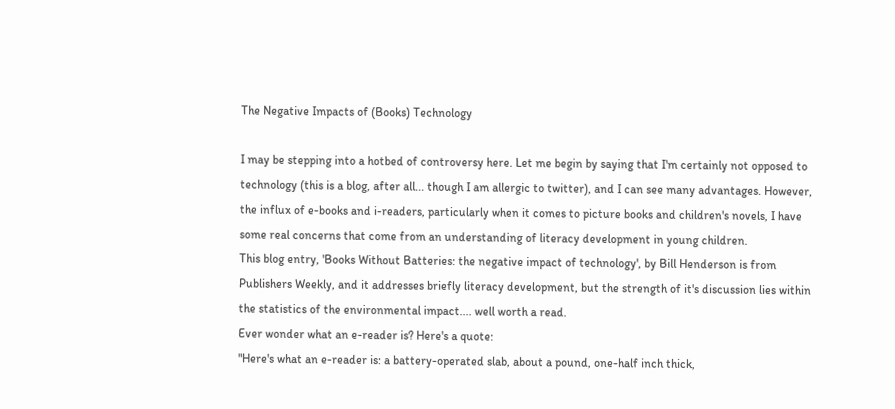The Negative Impacts of (Books) Technology

I may be stepping into a hotbed of controversy here. Let me begin by saying that I'm certainly not opposed to technology (this is a blog, after all... though I am allergic to twitter), and I can see many advantages. However, the influx of e-books and i-readers, particularly when it comes to picture books and children's novels, I have some real concerns that come from an understanding of literacy development in young children.
This blog entry, 'Books Without Batteries: the negative impact of technology', by Bill Henderson is from Publishers Weekly, and it addresses briefly literacy development, but the strength of it's discussion lies within the statistics of the environmental impact.... well worth a read.
Ever wonder what an e-reader is? Here's a quote:
"Here's what an e-reader is: a battery-operated slab, about a pound, one-half inch thick,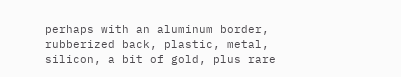perhaps with an aluminum border, rubberized back, plastic, metal, silicon, a bit of gold, plus rare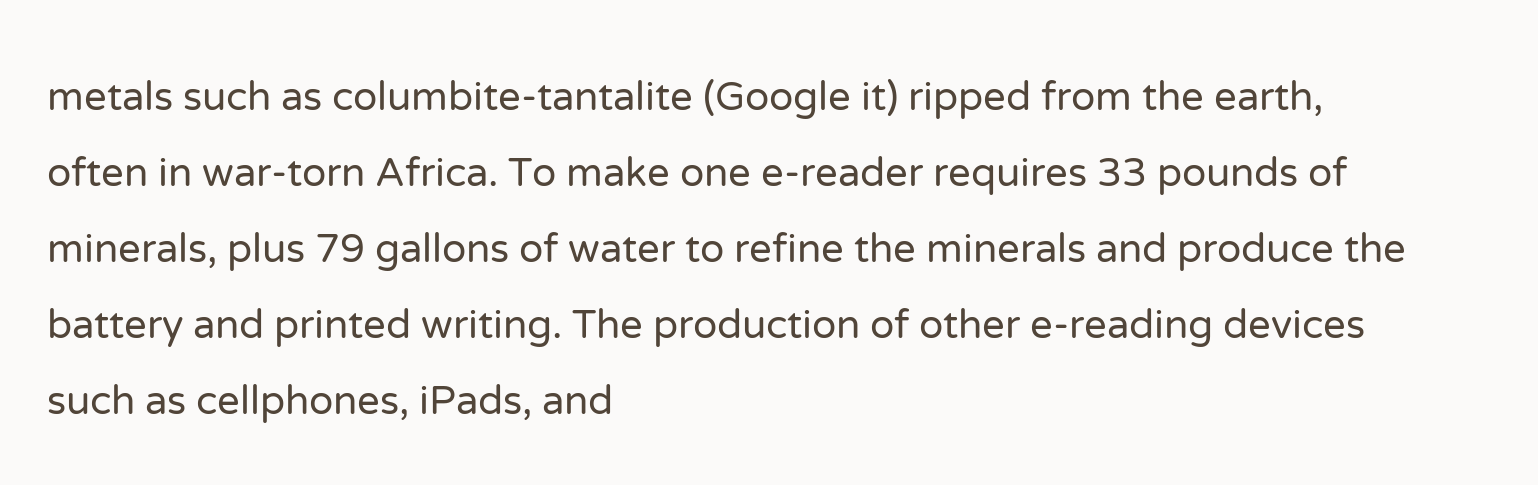metals such as columbite-tantalite (Google it) ripped from the earth, often in war-torn Africa. To make one e-reader requires 33 pounds of minerals, plus 79 gallons of water to refine the minerals and produce the battery and printed writing. The production of other e-reading devices such as cellphones, iPads, and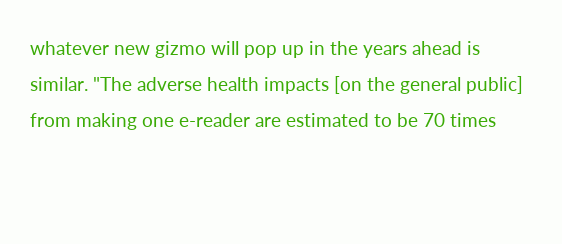whatever new gizmo will pop up in the years ahead is similar. "The adverse health impacts [on the general public] from making one e-reader are estimated to be 70 times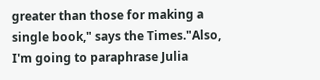greater than those for making a single book," says the Times."Also, I'm going to paraphrase Julia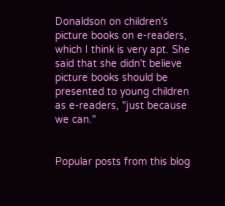Donaldson on children's picture books on e-readers, which I think is very apt. She said that she didn't believe picture books should be presented to young children as e-readers, "just because we can."


Popular posts from this blog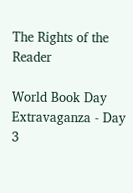The Rights of the Reader

World Book Day Extravaganza - Day 3